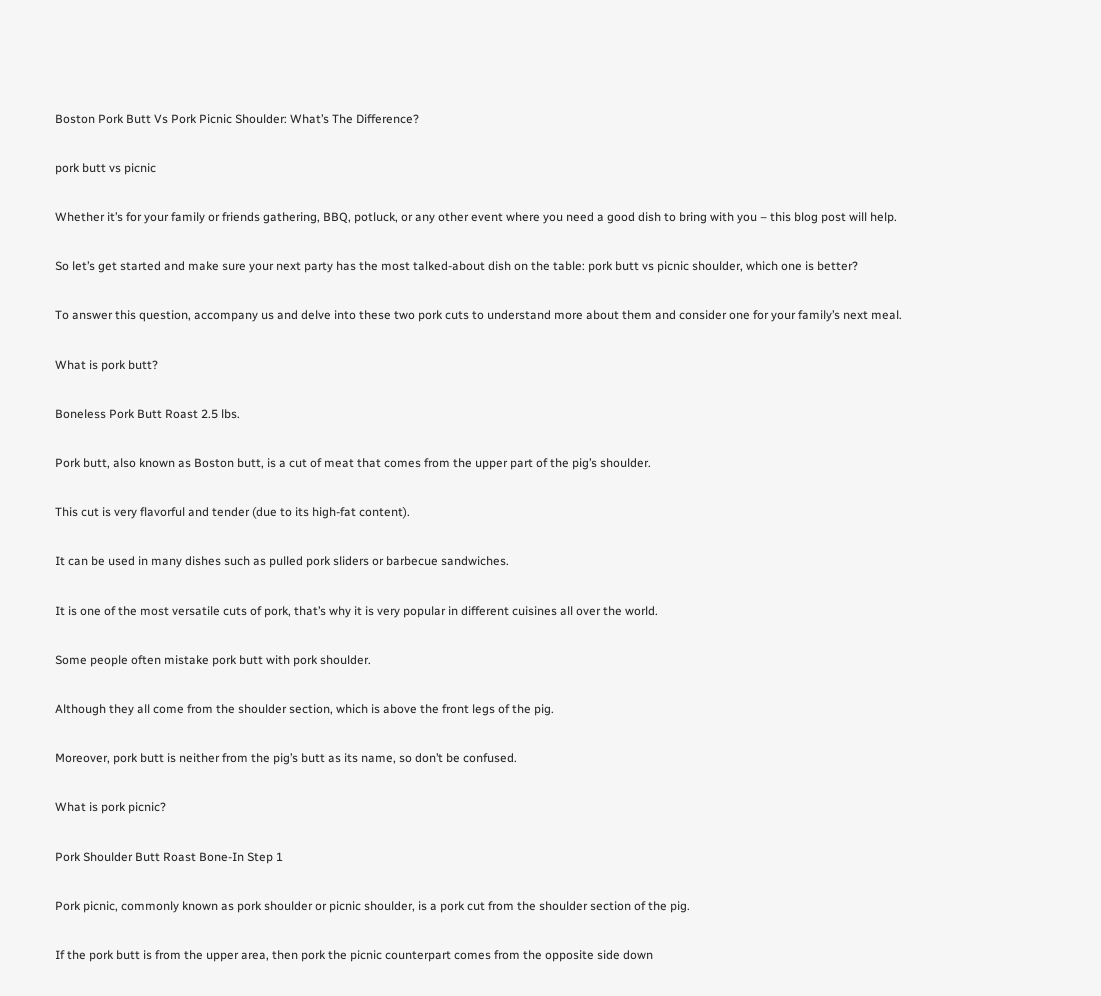Boston Pork Butt Vs Pork Picnic Shoulder: What’s The Difference?

pork butt vs picnic

Whether it’s for your family or friends gathering, BBQ, potluck, or any other event where you need a good dish to bring with you – this blog post will help.

So let’s get started and make sure your next party has the most talked-about dish on the table: pork butt vs picnic shoulder, which one is better?

To answer this question, accompany us and delve into these two pork cuts to understand more about them and consider one for your family’s next meal.

What is pork butt?

Boneless Pork Butt Roast 2.5 lbs.

Pork butt, also known as Boston butt, is a cut of meat that comes from the upper part of the pig’s shoulder.

This cut is very flavorful and tender (due to its high-fat content).

It can be used in many dishes such as pulled pork sliders or barbecue sandwiches.

It is one of the most versatile cuts of pork, that’s why it is very popular in different cuisines all over the world.

Some people often mistake pork butt with pork shoulder.

Although they all come from the shoulder section, which is above the front legs of the pig.

Moreover, pork butt is neither from the pig’s butt as its name, so don’t be confused.

What is pork picnic?

Pork Shoulder Butt Roast Bone-In Step 1

Pork picnic, commonly known as pork shoulder or picnic shoulder, is a pork cut from the shoulder section of the pig.

If the pork butt is from the upper area, then pork the picnic counterpart comes from the opposite side down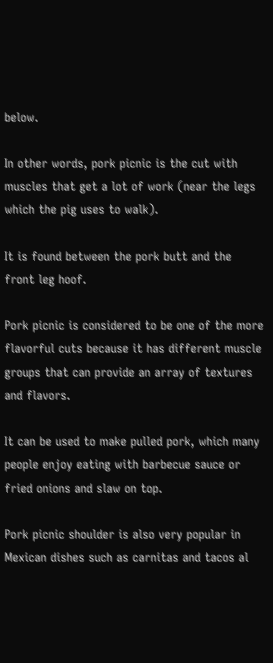below.

In other words, pork picnic is the cut with muscles that get a lot of work (near the legs which the pig uses to walk).

It is found between the pork butt and the front leg hoof.

Pork picnic is considered to be one of the more flavorful cuts because it has different muscle groups that can provide an array of textures and flavors.

It can be used to make pulled pork, which many people enjoy eating with barbecue sauce or fried onions and slaw on top.

Pork picnic shoulder is also very popular in Mexican dishes such as carnitas and tacos al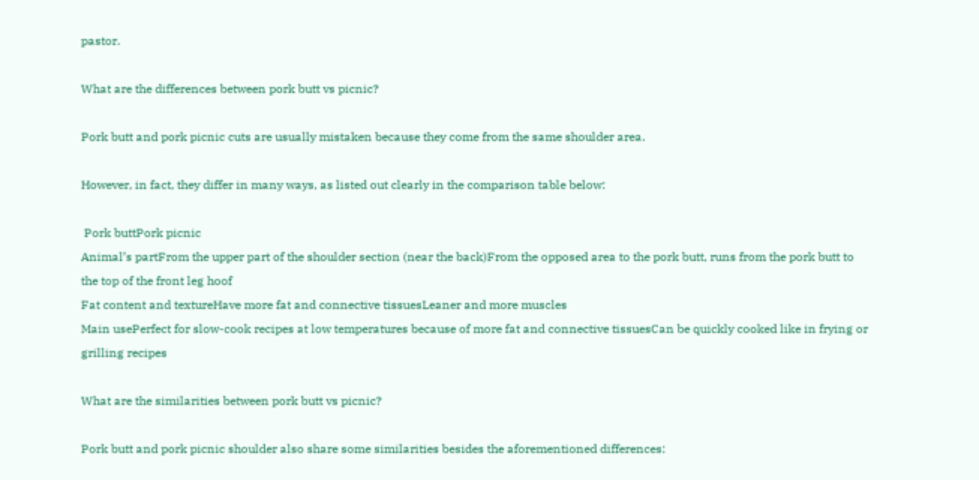pastor.

What are the differences between pork butt vs picnic?

Pork butt and pork picnic cuts are usually mistaken because they come from the same shoulder area.

However, in fact, they differ in many ways, as listed out clearly in the comparison table below:

 Pork buttPork picnic
Animal’s partFrom the upper part of the shoulder section (near the back)From the opposed area to the pork butt, runs from the pork butt to the top of the front leg hoof
Fat content and textureHave more fat and connective tissuesLeaner and more muscles
Main usePerfect for slow-cook recipes at low temperatures because of more fat and connective tissuesCan be quickly cooked like in frying or grilling recipes

What are the similarities between pork butt vs picnic?

Pork butt and pork picnic shoulder also share some similarities besides the aforementioned differences: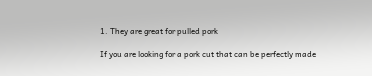1. They are great for pulled pork

If you are looking for a pork cut that can be perfectly made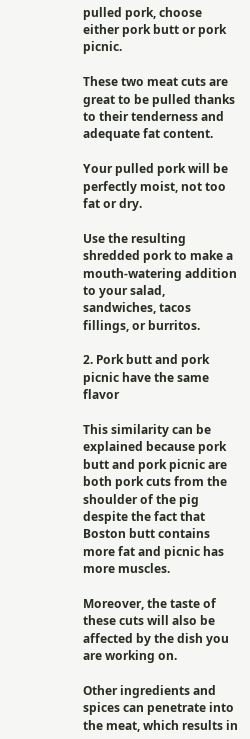pulled pork, choose either pork butt or pork picnic.

These two meat cuts are great to be pulled thanks to their tenderness and adequate fat content.

Your pulled pork will be perfectly moist, not too fat or dry.

Use the resulting shredded pork to make a mouth-watering addition to your salad, sandwiches, tacos fillings, or burritos.

2. Pork butt and pork picnic have the same flavor

This similarity can be explained because pork butt and pork picnic are both pork cuts from the shoulder of the pig despite the fact that Boston butt contains more fat and picnic has more muscles.

Moreover, the taste of these cuts will also be affected by the dish you are working on.

Other ingredients and spices can penetrate into the meat, which results in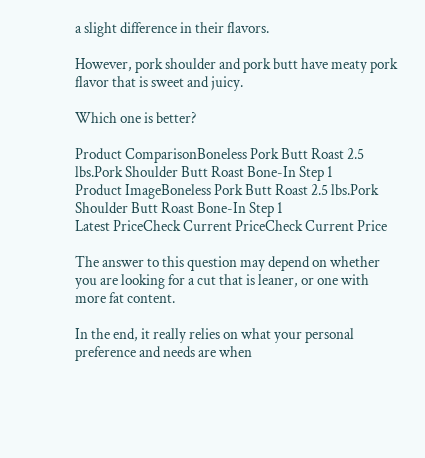a slight difference in their flavors.

However, pork shoulder and pork butt have meaty pork flavor that is sweet and juicy.

Which one is better?

Product ComparisonBoneless Pork Butt Roast 2.5 lbs.Pork Shoulder Butt Roast Bone-In Step 1
Product ImageBoneless Pork Butt Roast 2.5 lbs.Pork Shoulder Butt Roast Bone-In Step 1
Latest PriceCheck Current PriceCheck Current Price

The answer to this question may depend on whether you are looking for a cut that is leaner, or one with more fat content.

In the end, it really relies on what your personal preference and needs are when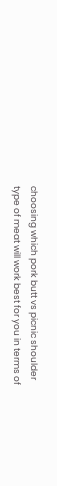choosing which pork butt vs picnic shoulder type of meat will work best for you in terms of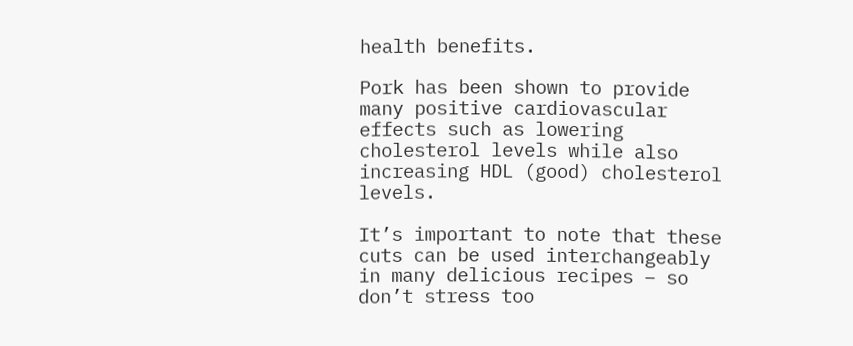health benefits.

Pork has been shown to provide many positive cardiovascular effects such as lowering cholesterol levels while also increasing HDL (good) cholesterol levels.

It’s important to note that these cuts can be used interchangeably in many delicious recipes – so don’t stress too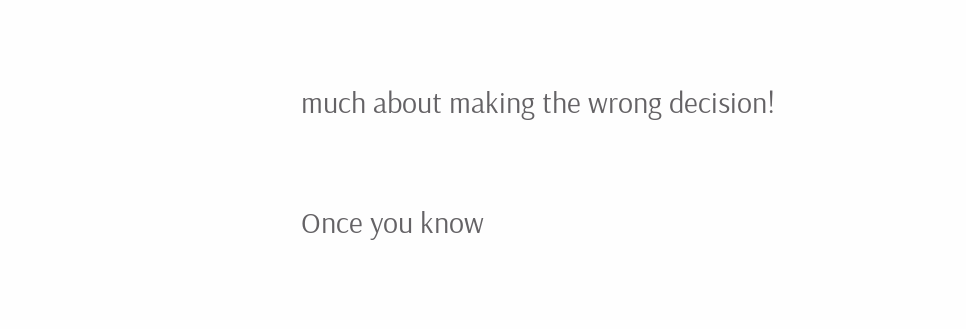much about making the wrong decision!

Once you know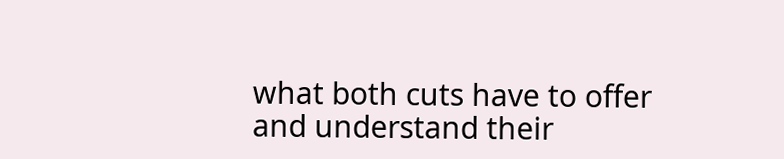what both cuts have to offer and understand their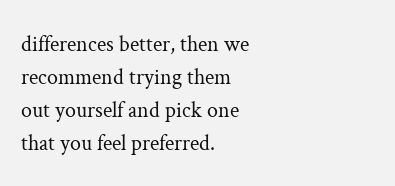differences better, then we recommend trying them out yourself and pick one that you feel preferred.